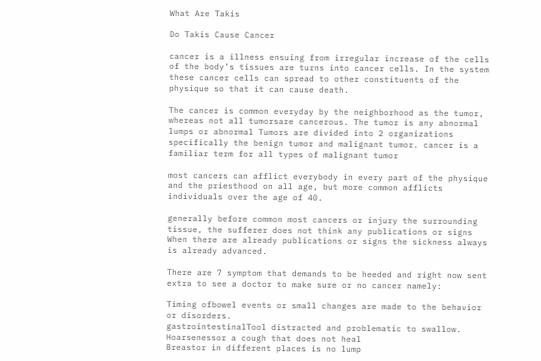What Are Takis

Do Takis Cause Cancer

cancer is a illness ensuing from irregular increase of the cells of the body’s tissues are turns into cancer cells. In the system these cancer cells can spread to other constituents of the physique so that it can cause death.

The cancer is common everyday by the neighborhood as the tumor, whereas not all tumorsare cancerous. The tumor is any abnormal lumps or abnormal Tumors are divided into 2 organizations specifically the benign tumor and malignant tumor. cancer is a familiar term for all types of malignant tumor

most cancers can afflict everybody in every part of the physique and the priesthood on all age, but more common afflicts individuals over the age of 40.

generally before common most cancers or injury the surrounding tissue, the sufferer does not think any publications or signs When there are already publications or signs the sickness always is already advanced.

There are 7 symptom that demands to be heeded and right now sent extra to see a doctor to make sure or no cancer namely:

Timing ofbowel events or small changes are made to the behavior or disorders.
gastrointestinalTool distracted and problematic to swallow.
Hoarsenessor a cough that does not heal
Breastor in different places is no lump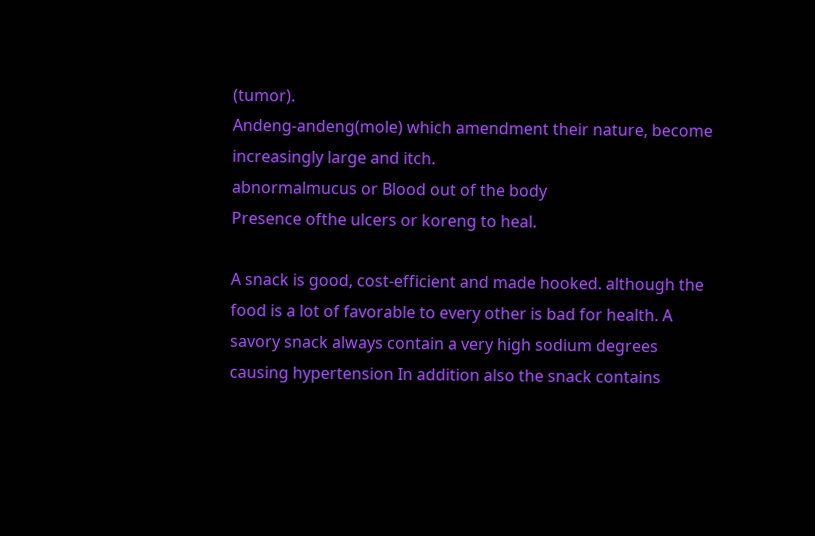(tumor).
Andeng-andeng(mole) which amendment their nature, become increasingly large and itch.
abnormalmucus or Blood out of the body
Presence ofthe ulcers or koreng to heal.

A snack is good, cost-efficient and made hooked. although the food is a lot of favorable to every other is bad for health. A savory snack always contain a very high sodium degrees causing hypertension In addition also the snack contains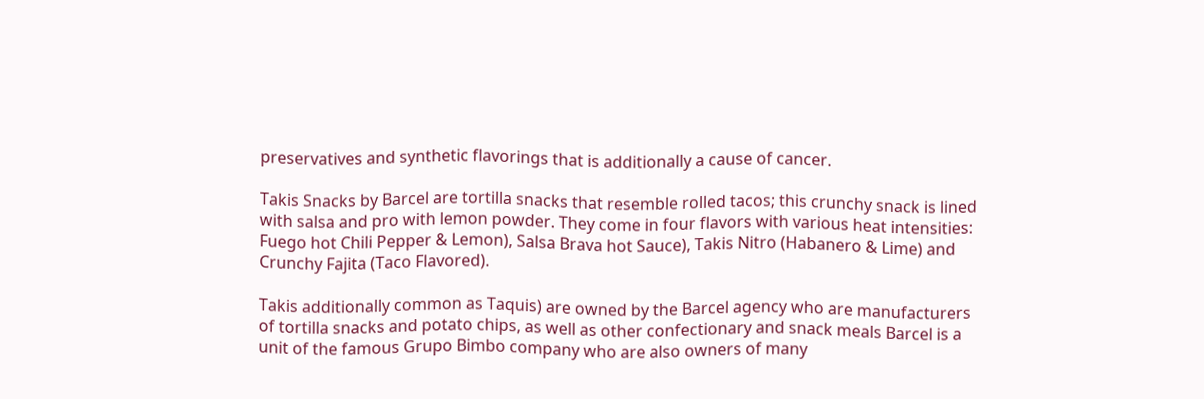preservatives and synthetic flavorings that is additionally a cause of cancer.

Takis Snacks by Barcel are tortilla snacks that resemble rolled tacos; this crunchy snack is lined with salsa and pro with lemon powder. They come in four flavors with various heat intensities: Fuego hot Chili Pepper & Lemon), Salsa Brava hot Sauce), Takis Nitro (Habanero & Lime) and Crunchy Fajita (Taco Flavored).

Takis additionally common as Taquis) are owned by the Barcel agency who are manufacturers of tortilla snacks and potato chips, as well as other confectionary and snack meals Barcel is a unit of the famous Grupo Bimbo company who are also owners of many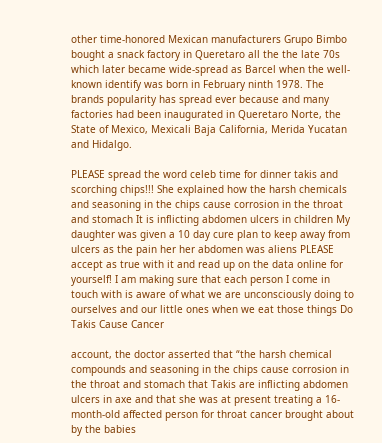other time-honored Mexican manufacturers Grupo Bimbo bought a snack factory in Queretaro all the the late 70s which later became wide-spread as Barcel when the well-known identify was born in February ninth 1978. The brands popularity has spread ever because and many factories had been inaugurated in Queretaro Norte, the State of Mexico, Mexicali Baja California, Merida Yucatan and Hidalgo.

PLEASE spread the word celeb time for dinner takis and scorching chips!!! She explained how the harsh chemicals and seasoning in the chips cause corrosion in the throat and stomach It is inflicting abdomen ulcers in children My daughter was given a 10 day cure plan to keep away from ulcers as the pain her her abdomen was aliens PLEASE accept as true with it and read up on the data online for yourself! I am making sure that each person I come in touch with is aware of what we are unconsciously doing to ourselves and our little ones when we eat those things Do Takis Cause Cancer

account, the doctor asserted that “the harsh chemical compounds and seasoning in the chips cause corrosion in the throat and stomach that Takis are inflicting abdomen ulcers in axe and that she was at present treating a 16-month-old affected person for throat cancer brought about by the babies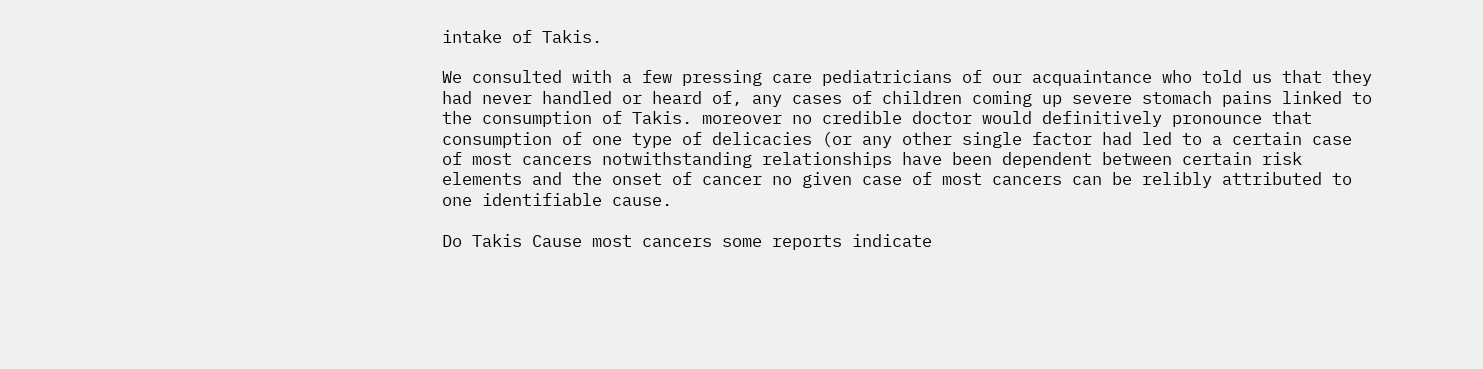intake of Takis.

We consulted with a few pressing care pediatricians of our acquaintance who told us that they had never handled or heard of, any cases of children coming up severe stomach pains linked to the consumption of Takis. moreover no credible doctor would definitively pronounce that consumption of one type of delicacies (or any other single factor had led to a certain case of most cancers notwithstanding relationships have been dependent between certain risk elements and the onset of cancer no given case of most cancers can be relibly attributed to one identifiable cause.

Do Takis Cause most cancers some reports indicate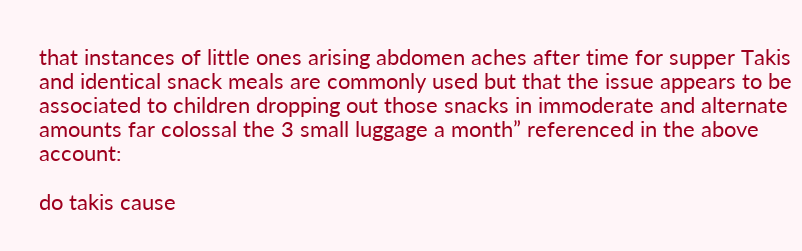that instances of little ones arising abdomen aches after time for supper Takis and identical snack meals are commonly used but that the issue appears to be associated to children dropping out those snacks in immoderate and alternate amounts far colossal the 3 small luggage a month” referenced in the above account:

do takis cause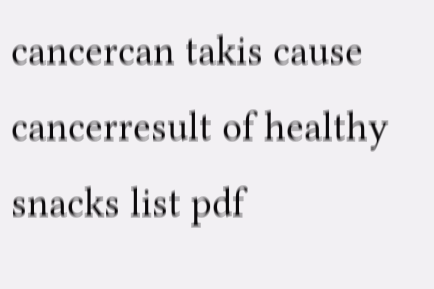cancercan takis cause cancerresult of healthy snacks list pdf